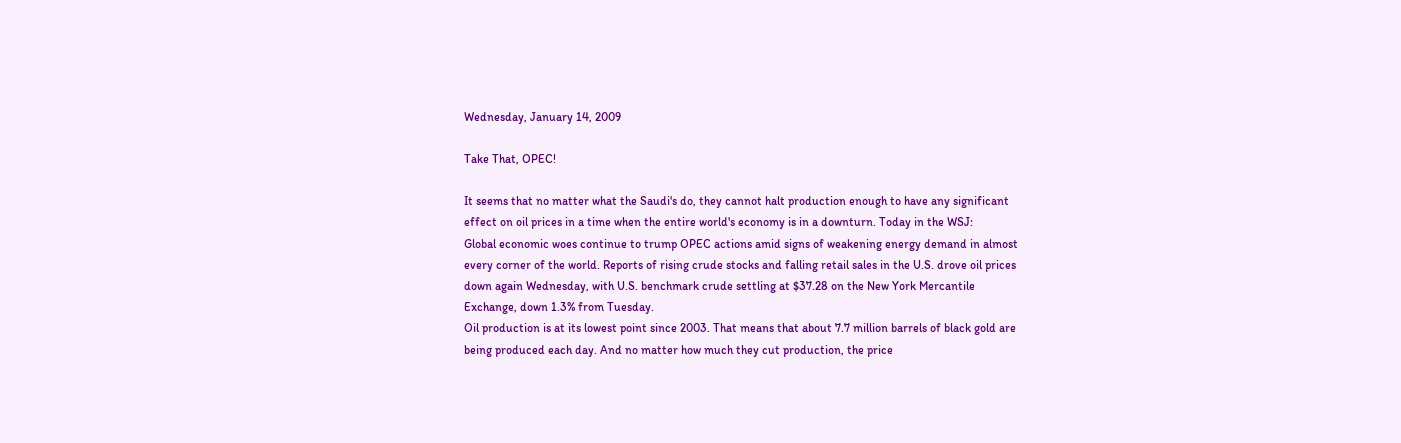Wednesday, January 14, 2009

Take That, OPEC!

It seems that no matter what the Saudi's do, they cannot halt production enough to have any significant effect on oil prices in a time when the entire world's economy is in a downturn. Today in the WSJ:
Global economic woes continue to trump OPEC actions amid signs of weakening energy demand in almost every corner of the world. Reports of rising crude stocks and falling retail sales in the U.S. drove oil prices down again Wednesday, with U.S. benchmark crude settling at $37.28 on the New York Mercantile Exchange, down 1.3% from Tuesday.
Oil production is at its lowest point since 2003. That means that about 7.7 million barrels of black gold are being produced each day. And no matter how much they cut production, the price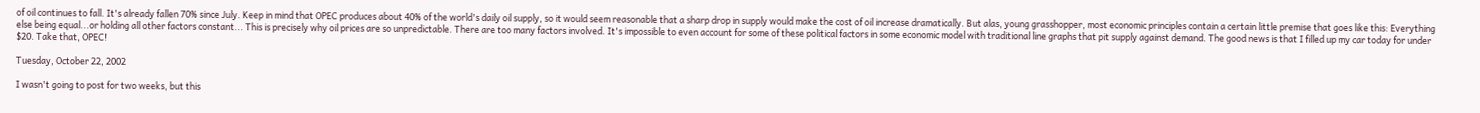of oil continues to fall. It's already fallen 70% since July. Keep in mind that OPEC produces about 40% of the world's daily oil supply, so it would seem reasonable that a sharp drop in supply would make the cost of oil increase dramatically. But alas, young grasshopper, most economic principles contain a certain little premise that goes like this: Everything else being equal...or holding all other factors constant... This is precisely why oil prices are so unpredictable. There are too many factors involved. It's impossible to even account for some of these political factors in some economic model with traditional line graphs that pit supply against demand. The good news is that I filled up my car today for under $20. Take that, OPEC!

Tuesday, October 22, 2002

I wasn't going to post for two weeks, but this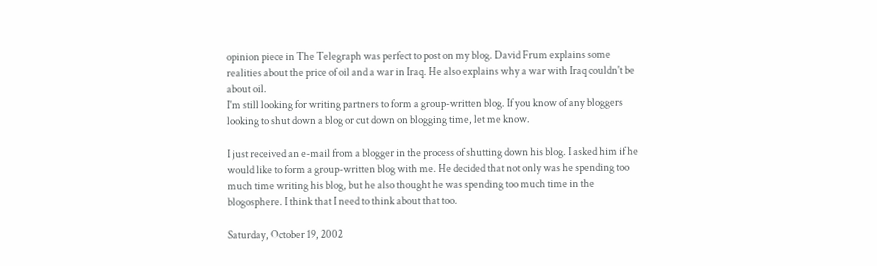opinion piece in The Telegraph was perfect to post on my blog. David Frum explains some realities about the price of oil and a war in Iraq. He also explains why a war with Iraq couldn't be about oil.
I'm still looking for writing partners to form a group-written blog. If you know of any bloggers looking to shut down a blog or cut down on blogging time, let me know.

I just received an e-mail from a blogger in the process of shutting down his blog. I asked him if he would like to form a group-written blog with me. He decided that not only was he spending too much time writing his blog, but he also thought he was spending too much time in the blogosphere. I think that I need to think about that too.

Saturday, October 19, 2002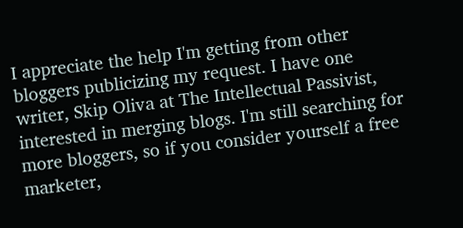I appreciate the help I'm getting from other bloggers publicizing my request. I have one writer, Skip Oliva at The Intellectual Passivist, interested in merging blogs. I'm still searching for more bloggers, so if you consider yourself a free marketer,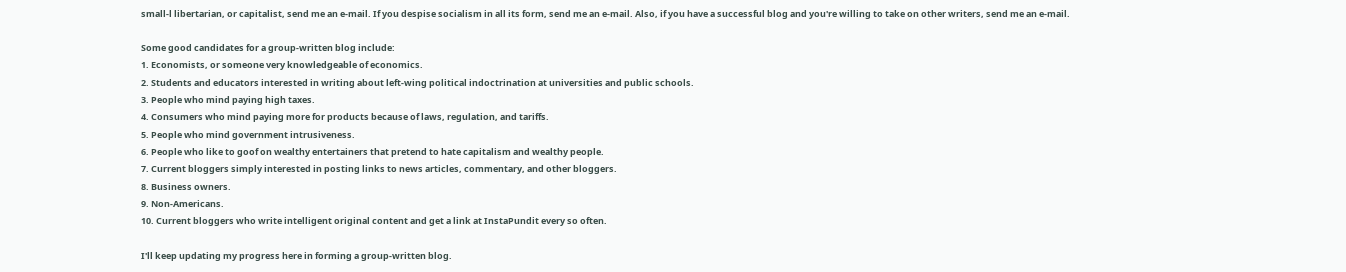small-l libertarian, or capitalist, send me an e-mail. If you despise socialism in all its form, send me an e-mail. Also, if you have a successful blog and you're willing to take on other writers, send me an e-mail.

Some good candidates for a group-written blog include:
1. Economists, or someone very knowledgeable of economics.
2. Students and educators interested in writing about left-wing political indoctrination at universities and public schools.
3. People who mind paying high taxes.
4. Consumers who mind paying more for products because of laws, regulation, and tariffs.
5. People who mind government intrusiveness.
6. People who like to goof on wealthy entertainers that pretend to hate capitalism and wealthy people.
7. Current bloggers simply interested in posting links to news articles, commentary, and other bloggers.
8. Business owners.
9. Non-Americans.
10. Current bloggers who write intelligent original content and get a link at InstaPundit every so often.

I'll keep updating my progress here in forming a group-written blog.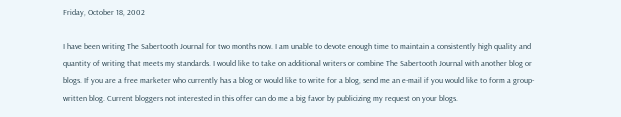Friday, October 18, 2002

I have been writing The Sabertooth Journal for two months now. I am unable to devote enough time to maintain a consistently high quality and quantity of writing that meets my standards. I would like to take on additional writers or combine The Sabertooth Journal with another blog or blogs. If you are a free marketer who currently has a blog or would like to write for a blog, send me an e-mail if you would like to form a group-written blog. Current bloggers not interested in this offer can do me a big favor by publicizing my request on your blogs.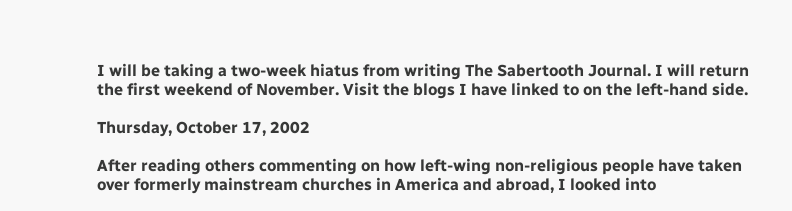I will be taking a two-week hiatus from writing The Sabertooth Journal. I will return the first weekend of November. Visit the blogs I have linked to on the left-hand side.

Thursday, October 17, 2002

After reading others commenting on how left-wing non-religious people have taken over formerly mainstream churches in America and abroad, I looked into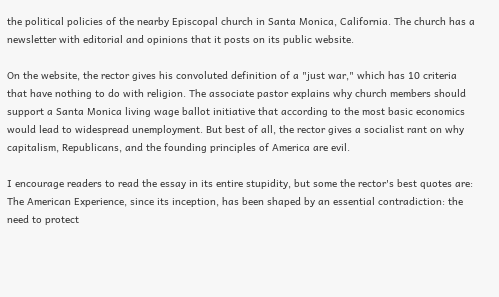the political policies of the nearby Episcopal church in Santa Monica, California. The church has a newsletter with editorial and opinions that it posts on its public website.

On the website, the rector gives his convoluted definition of a "just war," which has 10 criteria that have nothing to do with religion. The associate pastor explains why church members should support a Santa Monica living wage ballot initiative that according to the most basic economics would lead to widespread unemployment. But best of all, the rector gives a socialist rant on why capitalism, Republicans, and the founding principles of America are evil.

I encourage readers to read the essay in its entire stupidity, but some the rector's best quotes are:
The American Experience, since its inception, has been shaped by an essential contradiction: the need to protect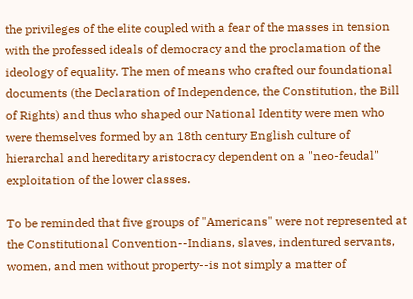the privileges of the elite coupled with a fear of the masses in tension with the professed ideals of democracy and the proclamation of the ideology of equality. The men of means who crafted our foundational documents (the Declaration of Independence, the Constitution, the Bill of Rights) and thus who shaped our National Identity were men who were themselves formed by an 18th century English culture of hierarchal and hereditary aristocracy dependent on a "neo-feudal" exploitation of the lower classes.

To be reminded that five groups of "Americans" were not represented at the Constitutional Convention--Indians, slaves, indentured servants, women, and men without property--is not simply a matter of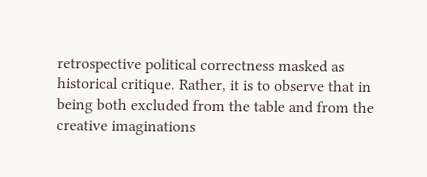retrospective political correctness masked as historical critique. Rather, it is to observe that in being both excluded from the table and from the creative imaginations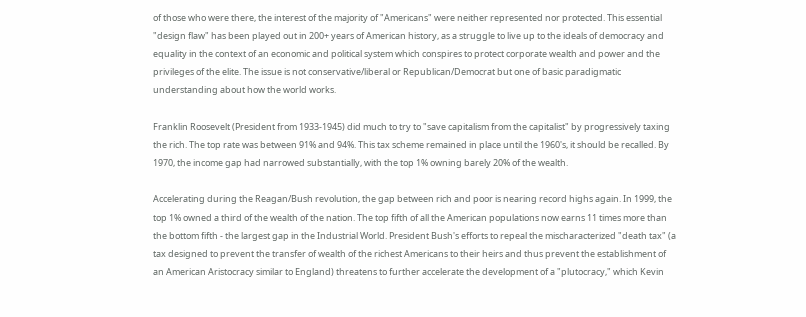of those who were there, the interest of the majority of "Americans" were neither represented nor protected. This essential "design flaw" has been played out in 200+ years of American history, as a struggle to live up to the ideals of democracy and equality in the context of an economic and political system which conspires to protect corporate wealth and power and the privileges of the elite. The issue is not conservative/liberal or Republican/Democrat but one of basic paradigmatic understanding about how the world works.

Franklin Roosevelt (President from 1933-1945) did much to try to "save capitalism from the capitalist" by progressively taxing the rich. The top rate was between 91% and 94%. This tax scheme remained in place until the 1960's, it should be recalled. By 1970, the income gap had narrowed substantially, with the top 1% owning barely 20% of the wealth.

Accelerating during the Reagan/Bush revolution, the gap between rich and poor is nearing record highs again. In 1999, the top 1% owned a third of the wealth of the nation. The top fifth of all the American populations now earns 11 times more than the bottom fifth - the largest gap in the Industrial World. President Bush's efforts to repeal the mischaracterized "death tax" (a tax designed to prevent the transfer of wealth of the richest Americans to their heirs and thus prevent the establishment of an American Aristocracy similar to England) threatens to further accelerate the development of a "plutocracy," which Kevin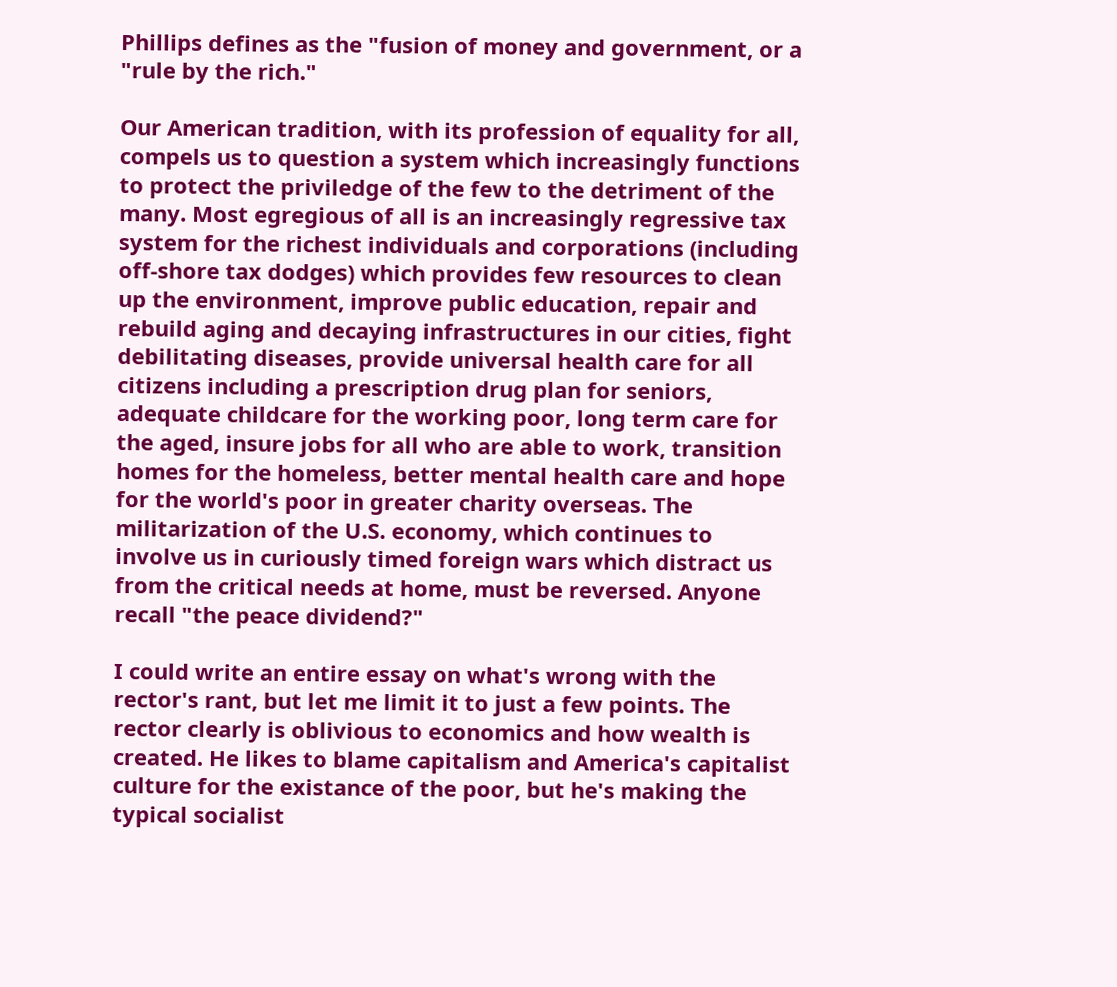Phillips defines as the "fusion of money and government, or a "rule by the rich."

Our American tradition, with its profession of equality for all, compels us to question a system which increasingly functions to protect the priviledge of the few to the detriment of the many. Most egregious of all is an increasingly regressive tax system for the richest individuals and corporations (including off-shore tax dodges) which provides few resources to clean up the environment, improve public education, repair and rebuild aging and decaying infrastructures in our cities, fight debilitating diseases, provide universal health care for all citizens including a prescription drug plan for seniors, adequate childcare for the working poor, long term care for the aged, insure jobs for all who are able to work, transition homes for the homeless, better mental health care and hope for the world's poor in greater charity overseas. The militarization of the U.S. economy, which continues to involve us in curiously timed foreign wars which distract us from the critical needs at home, must be reversed. Anyone recall "the peace dividend?"

I could write an entire essay on what's wrong with the rector's rant, but let me limit it to just a few points. The rector clearly is oblivious to economics and how wealth is created. He likes to blame capitalism and America's capitalist culture for the existance of the poor, but he's making the typical socialist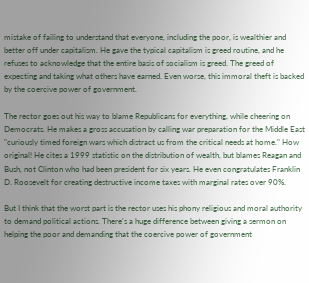mistake of failing to understand that everyone, including the poor, is wealthier and better off under capitalism. He gave the typical capitalism is greed routine, and he refuses to acknowledge that the entire basis of socialism is greed. The greed of expecting and taking what others have earned. Even worse, this immoral theft is backed by the coercive power of government.

The rector goes out his way to blame Republicans for everything, while cheering on Democrats. He makes a gross accusation by calling war preparation for the Middle East "curiously timed foreign wars which distract us from the critical needs at home." How original! He cites a 1999 statistic on the distribution of wealth, but blames Reagan and Bush, not Clinton who had been president for six years. He even congratulates Franklin D. Roosevelt for creating destructive income taxes with marginal rates over 90%.

But I think that the worst part is the rector uses his phony religious and moral authority to demand political actions. There's a huge difference between giving a sermon on helping the poor and demanding that the coercive power of government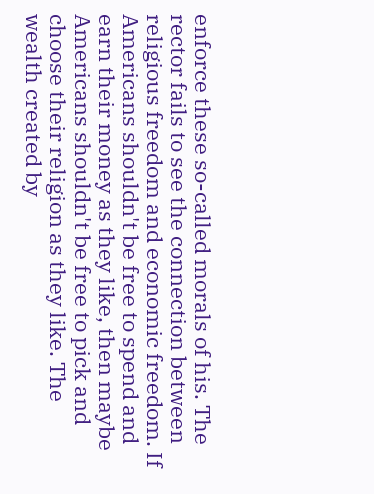enforce these so-called morals of his. The rector fails to see the connection between religious freedom and economic freedom. If Americans shouldn't be free to spend and earn their money as they like, then maybe Americans shouldn't be free to pick and choose their religion as they like. The wealth created by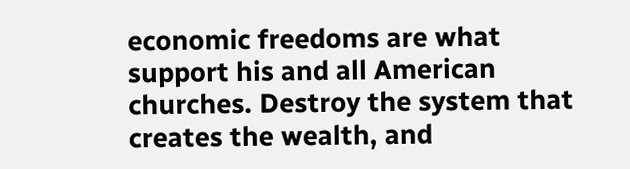economic freedoms are what support his and all American churches. Destroy the system that creates the wealth, and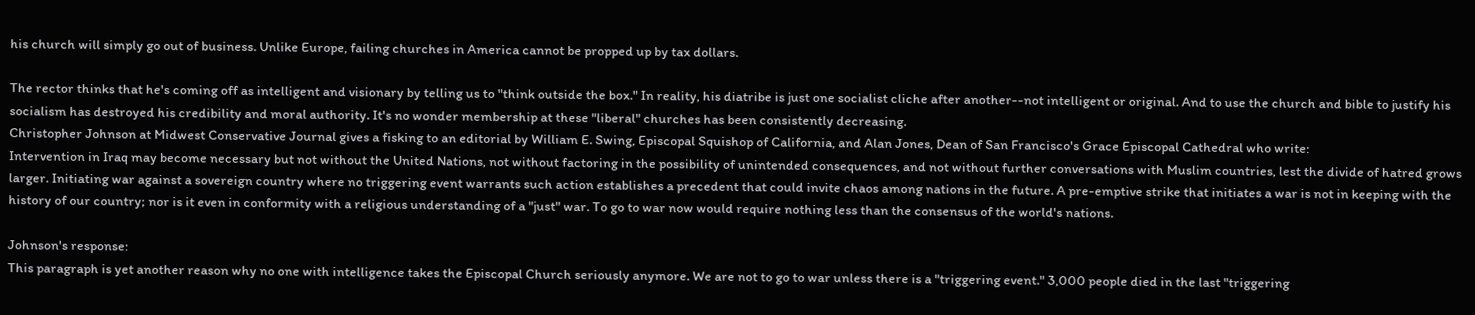his church will simply go out of business. Unlike Europe, failing churches in America cannot be propped up by tax dollars.

The rector thinks that he's coming off as intelligent and visionary by telling us to "think outside the box." In reality, his diatribe is just one socialist cliche after another--not intelligent or original. And to use the church and bible to justify his socialism has destroyed his credibility and moral authority. It's no wonder membership at these "liberal" churches has been consistently decreasing.
Christopher Johnson at Midwest Conservative Journal gives a fisking to an editorial by William E. Swing, Episcopal Squishop of California, and Alan Jones, Dean of San Francisco's Grace Episcopal Cathedral who write:
Intervention in Iraq may become necessary but not without the United Nations, not without factoring in the possibility of unintended consequences, and not without further conversations with Muslim countries, lest the divide of hatred grows larger. Initiating war against a sovereign country where no triggering event warrants such action establishes a precedent that could invite chaos among nations in the future. A pre-emptive strike that initiates a war is not in keeping with the history of our country; nor is it even in conformity with a religious understanding of a "just" war. To go to war now would require nothing less than the consensus of the world's nations.

Johnson's response:
This paragraph is yet another reason why no one with intelligence takes the Episcopal Church seriously anymore. We are not to go to war unless there is a "triggering event." 3,000 people died in the last "triggering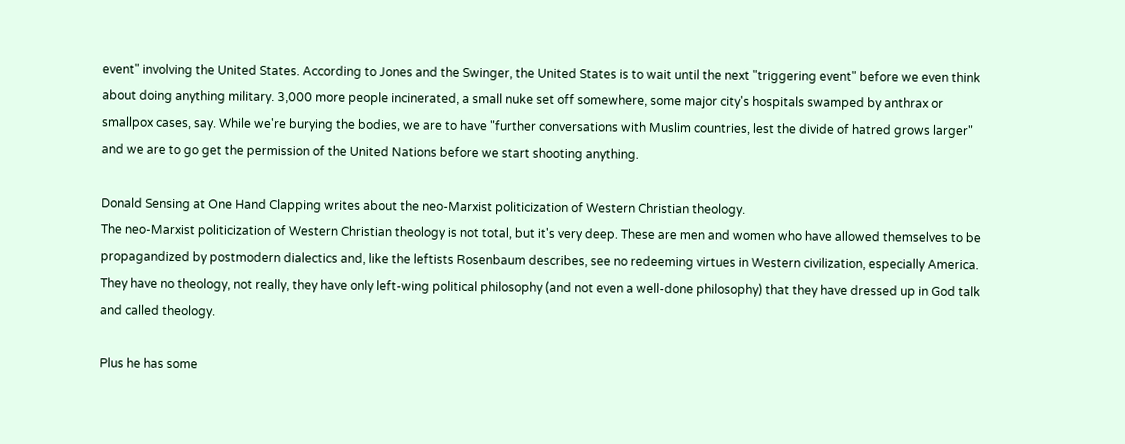event" involving the United States. According to Jones and the Swinger, the United States is to wait until the next "triggering event" before we even think about doing anything military. 3,000 more people incinerated, a small nuke set off somewhere, some major city's hospitals swamped by anthrax or smallpox cases, say. While we're burying the bodies, we are to have "further conversations with Muslim countries, lest the divide of hatred grows larger" and we are to go get the permission of the United Nations before we start shooting anything.

Donald Sensing at One Hand Clapping writes about the neo-Marxist politicization of Western Christian theology.
The neo-Marxist politicization of Western Christian theology is not total, but it's very deep. These are men and women who have allowed themselves to be propagandized by postmodern dialectics and, like the leftists Rosenbaum describes, see no redeeming virtues in Western civilization, especially America. They have no theology, not really, they have only left-wing political philosophy (and not even a well-done philosophy) that they have dressed up in God talk and called theology.

Plus he has some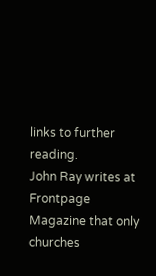links to further reading.
John Ray writes at Frontpage Magazine that only churches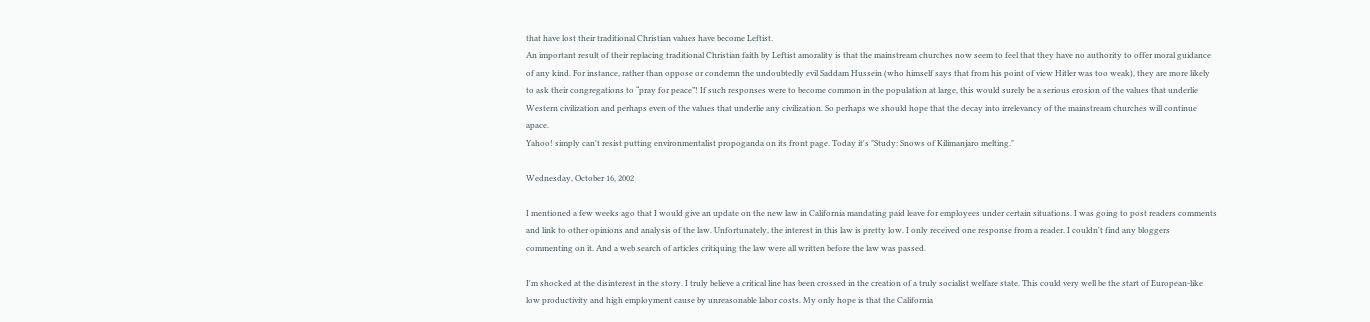that have lost their traditional Christian values have become Leftist.
An important result of their replacing traditional Christian faith by Leftist amorality is that the mainstream churches now seem to feel that they have no authority to offer moral guidance of any kind. For instance, rather than oppose or condemn the undoubtedly evil Saddam Hussein (who himself says that from his point of view Hitler was too weak), they are more likely to ask their congregations to “pray for peace”! If such responses were to become common in the population at large, this would surely be a serious erosion of the values that underlie Western civilization and perhaps even of the values that underlie any civilization. So perhaps we should hope that the decay into irrelevancy of the mainstream churches will continue apace.
Yahoo! simply can't resist putting environmentalist propoganda on its front page. Today it's "Study: Snows of Kilimanjaro melting."

Wednesday, October 16, 2002

I mentioned a few weeks ago that I would give an update on the new law in California mandating paid leave for employees under certain situations. I was going to post readers comments and link to other opinions and analysis of the law. Unfortunately, the interest in this law is pretty low. I only received one response from a reader. I couldn't find any bloggers commenting on it. And a web search of articles critiquing the law were all written before the law was passed.

I'm shocked at the disinterest in the story. I truly believe a critical line has been crossed in the creation of a truly socialist welfare state. This could very well be the start of European-like low productivity and high employment cause by unreasonable labor costs. My only hope is that the California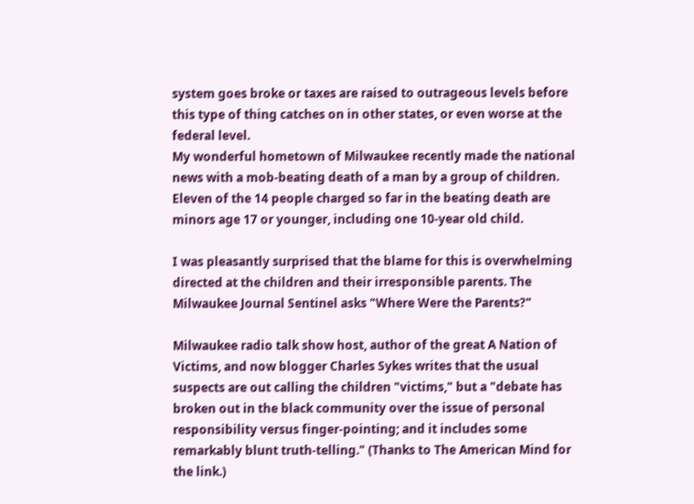system goes broke or taxes are raised to outrageous levels before this type of thing catches on in other states, or even worse at the federal level.
My wonderful hometown of Milwaukee recently made the national news with a mob-beating death of a man by a group of children. Eleven of the 14 people charged so far in the beating death are minors age 17 or younger, including one 10-year old child.

I was pleasantly surprised that the blame for this is overwhelming directed at the children and their irresponsible parents. The Milwaukee Journal Sentinel asks "Where Were the Parents?"

Milwaukee radio talk show host, author of the great A Nation of Victims, and now blogger Charles Sykes writes that the usual suspects are out calling the children "victims," but a "debate has broken out in the black community over the issue of personal responsibility versus finger-pointing; and it includes some remarkably blunt truth-telling." (Thanks to The American Mind for the link.)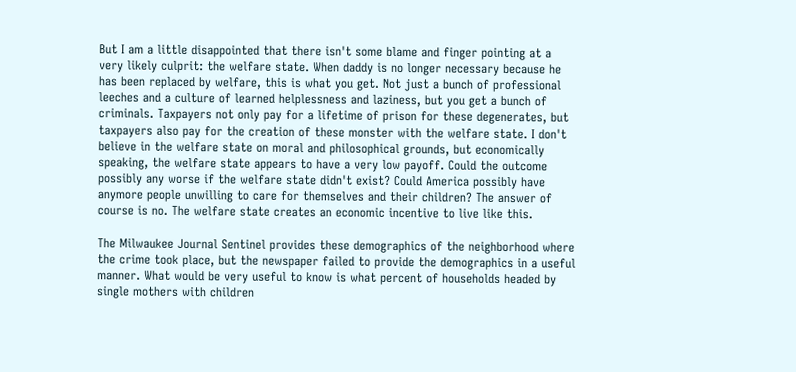But I am a little disappointed that there isn't some blame and finger pointing at a very likely culprit: the welfare state. When daddy is no longer necessary because he has been replaced by welfare, this is what you get. Not just a bunch of professional leeches and a culture of learned helplessness and laziness, but you get a bunch of criminals. Taxpayers not only pay for a lifetime of prison for these degenerates, but taxpayers also pay for the creation of these monster with the welfare state. I don't believe in the welfare state on moral and philosophical grounds, but economically speaking, the welfare state appears to have a very low payoff. Could the outcome possibly any worse if the welfare state didn't exist? Could America possibly have anymore people unwilling to care for themselves and their children? The answer of course is no. The welfare state creates an economic incentive to live like this.

The Milwaukee Journal Sentinel provides these demographics of the neighborhood where the crime took place, but the newspaper failed to provide the demographics in a useful manner. What would be very useful to know is what percent of households headed by single mothers with children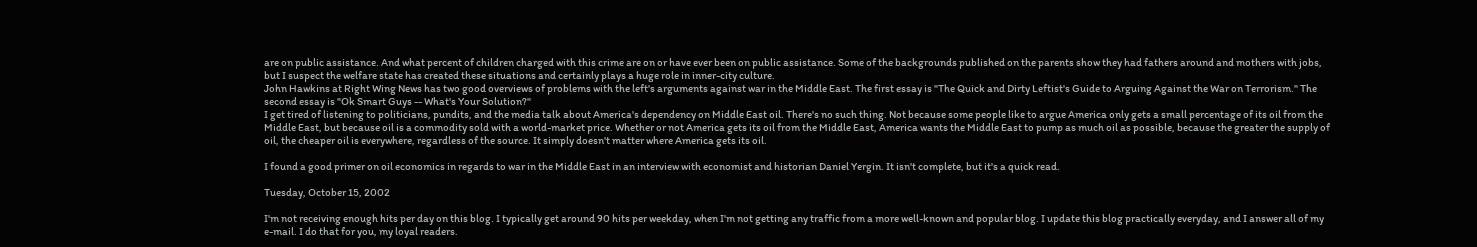are on public assistance. And what percent of children charged with this crime are on or have ever been on public assistance. Some of the backgrounds published on the parents show they had fathers around and mothers with jobs, but I suspect the welfare state has created these situations and certainly plays a huge role in inner-city culture.
John Hawkins at Right Wing News has two good overviews of problems with the left's arguments against war in the Middle East. The first essay is "The Quick and Dirty Leftist's Guide to Arguing Against the War on Terrorism." The second essay is "Ok Smart Guys -- What's Your Solution?"
I get tired of listening to politicians, pundits, and the media talk about America's dependency on Middle East oil. There's no such thing. Not because some people like to argue America only gets a small percentage of its oil from the Middle East, but because oil is a commodity sold with a world-market price. Whether or not America gets its oil from the Middle East, America wants the Middle East to pump as much oil as possible, because the greater the supply of oil, the cheaper oil is everywhere, regardless of the source. It simply doesn't matter where America gets its oil.

I found a good primer on oil economics in regards to war in the Middle East in an interview with economist and historian Daniel Yergin. It isn't complete, but it's a quick read.

Tuesday, October 15, 2002

I'm not receiving enough hits per day on this blog. I typically get around 90 hits per weekday, when I'm not getting any traffic from a more well-known and popular blog. I update this blog practically everyday, and I answer all of my e-mail. I do that for you, my loyal readers.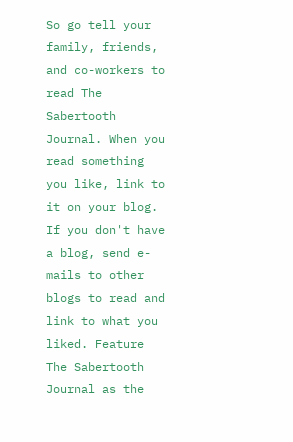So go tell your family, friends, and co-workers to read The Sabertooth Journal. When you read something you like, link to it on your blog. If you don't have a blog, send e-mails to other blogs to read and link to what you liked. Feature The Sabertooth Journal as the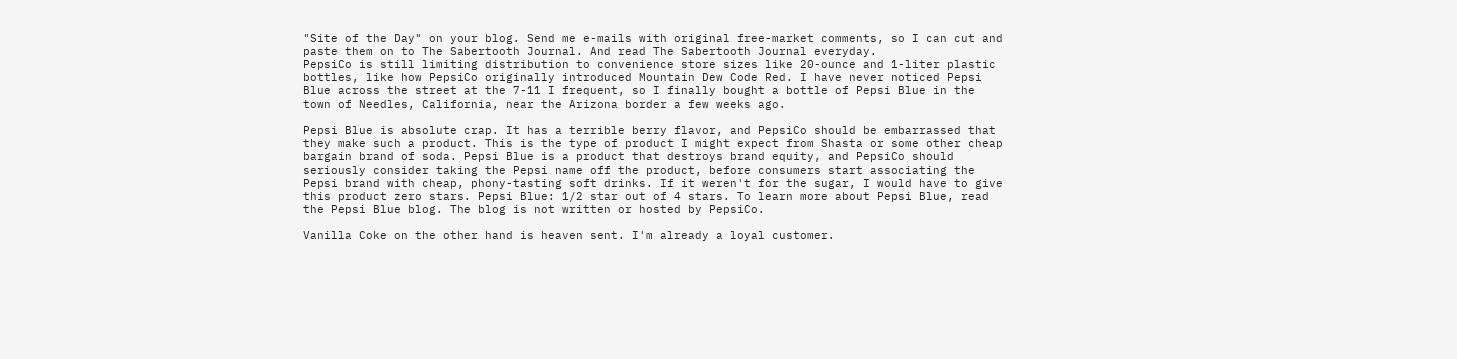"Site of the Day" on your blog. Send me e-mails with original free-market comments, so I can cut and paste them on to The Sabertooth Journal. And read The Sabertooth Journal everyday.
PepsiCo is still limiting distribution to convenience store sizes like 20-ounce and 1-liter plastic bottles, like how PepsiCo originally introduced Mountain Dew Code Red. I have never noticed Pepsi Blue across the street at the 7-11 I frequent, so I finally bought a bottle of Pepsi Blue in the town of Needles, California, near the Arizona border a few weeks ago.

Pepsi Blue is absolute crap. It has a terrible berry flavor, and PepsiCo should be embarrassed that they make such a product. This is the type of product I might expect from Shasta or some other cheap bargain brand of soda. Pepsi Blue is a product that destroys brand equity, and PepsiCo should seriously consider taking the Pepsi name off the product, before consumers start associating the Pepsi brand with cheap, phony-tasting soft drinks. If it weren't for the sugar, I would have to give this product zero stars. Pepsi Blue: 1/2 star out of 4 stars. To learn more about Pepsi Blue, read the Pepsi Blue blog. The blog is not written or hosted by PepsiCo.

Vanilla Coke on the other hand is heaven sent. I'm already a loyal customer.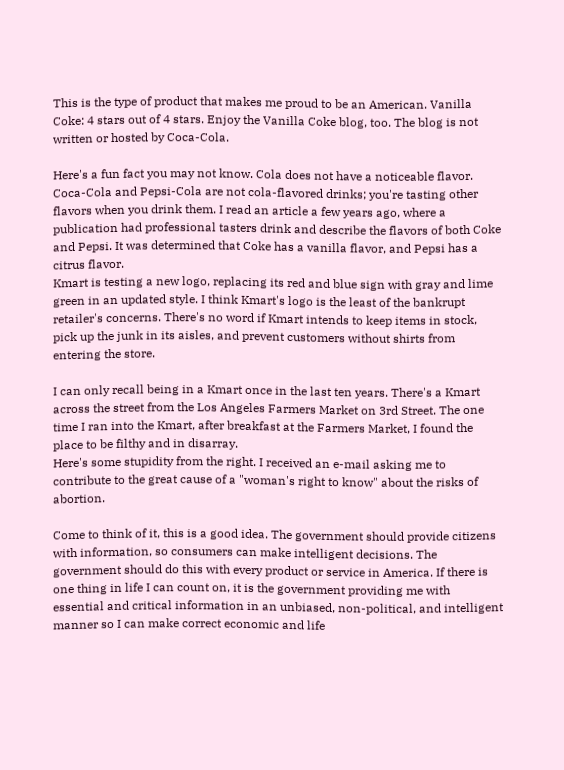This is the type of product that makes me proud to be an American. Vanilla Coke: 4 stars out of 4 stars. Enjoy the Vanilla Coke blog, too. The blog is not written or hosted by Coca-Cola.

Here's a fun fact you may not know. Cola does not have a noticeable flavor. Coca-Cola and Pepsi-Cola are not cola-flavored drinks; you're tasting other flavors when you drink them. I read an article a few years ago, where a publication had professional tasters drink and describe the flavors of both Coke and Pepsi. It was determined that Coke has a vanilla flavor, and Pepsi has a citrus flavor.
Kmart is testing a new logo, replacing its red and blue sign with gray and lime green in an updated style. I think Kmart's logo is the least of the bankrupt retailer's concerns. There's no word if Kmart intends to keep items in stock, pick up the junk in its aisles, and prevent customers without shirts from entering the store.

I can only recall being in a Kmart once in the last ten years. There's a Kmart across the street from the Los Angeles Farmers Market on 3rd Street. The one time I ran into the Kmart, after breakfast at the Farmers Market, I found the place to be filthy and in disarray.
Here's some stupidity from the right. I received an e-mail asking me to contribute to the great cause of a "woman's right to know" about the risks of abortion.

Come to think of it, this is a good idea. The government should provide citizens with information, so consumers can make intelligent decisions. The government should do this with every product or service in America. If there is one thing in life I can count on, it is the government providing me with essential and critical information in an unbiased, non-political, and intelligent manner so I can make correct economic and life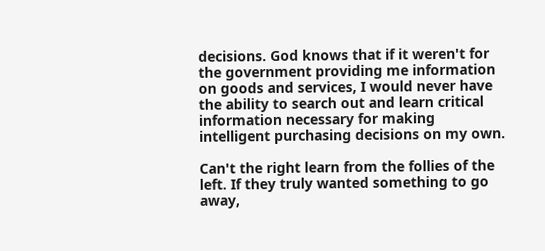decisions. God knows that if it weren't for the government providing me information on goods and services, I would never have the ability to search out and learn critical information necessary for making intelligent purchasing decisions on my own.

Can't the right learn from the follies of the left. If they truly wanted something to go away,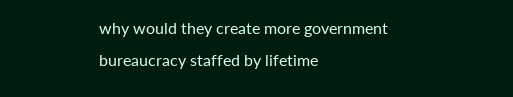why would they create more government bureaucracy staffed by lifetime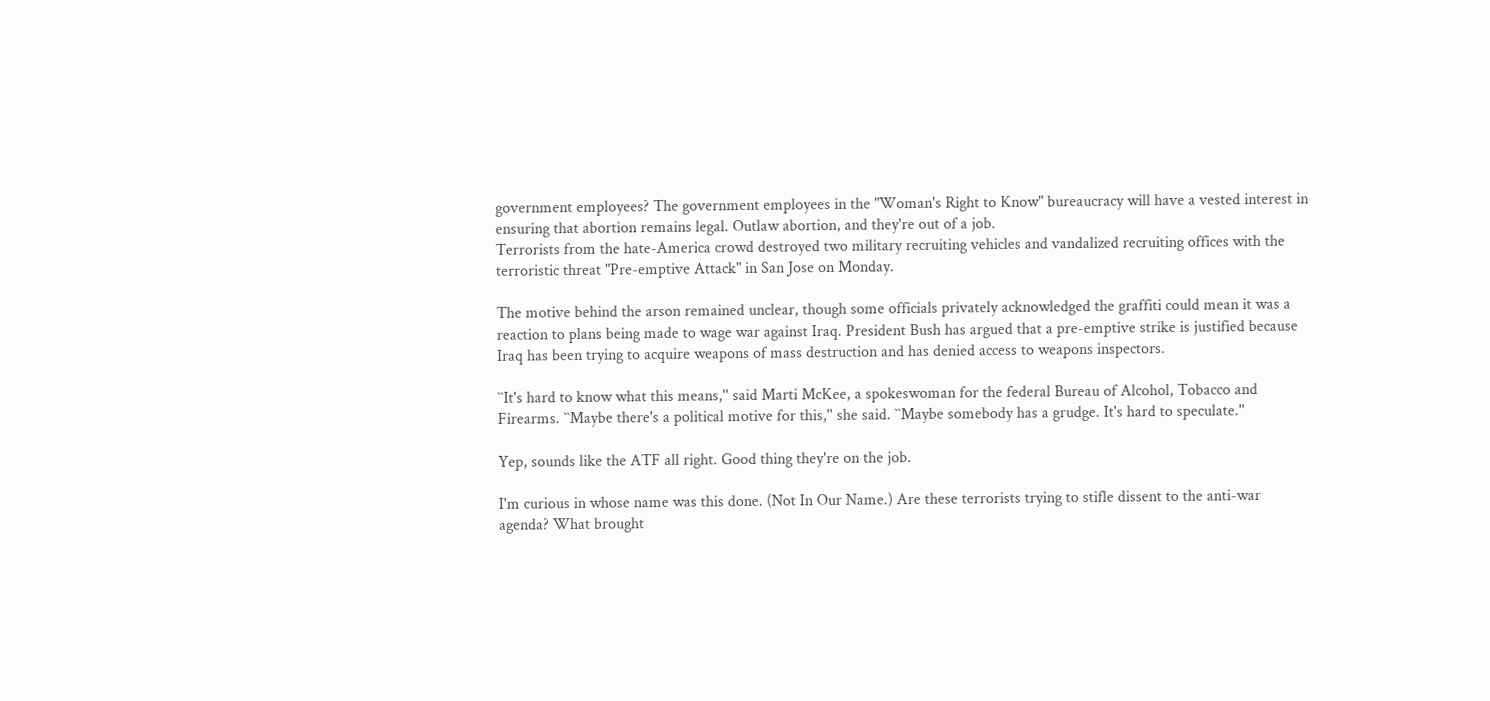government employees? The government employees in the "Woman's Right to Know" bureaucracy will have a vested interest in ensuring that abortion remains legal. Outlaw abortion, and they're out of a job.
Terrorists from the hate-America crowd destroyed two military recruiting vehicles and vandalized recruiting offices with the terroristic threat "Pre-emptive Attack" in San Jose on Monday.

The motive behind the arson remained unclear, though some officials privately acknowledged the graffiti could mean it was a reaction to plans being made to wage war against Iraq. President Bush has argued that a pre-emptive strike is justified because Iraq has been trying to acquire weapons of mass destruction and has denied access to weapons inspectors.

``It's hard to know what this means,'' said Marti McKee, a spokeswoman for the federal Bureau of Alcohol, Tobacco and Firearms. ``Maybe there's a political motive for this,'' she said. ``Maybe somebody has a grudge. It's hard to speculate.''

Yep, sounds like the ATF all right. Good thing they're on the job.

I'm curious in whose name was this done. (Not In Our Name.) Are these terrorists trying to stifle dissent to the anti-war agenda? What brought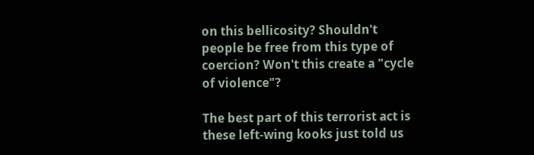on this bellicosity? Shouldn't people be free from this type of coercion? Won't this create a "cycle of violence"?

The best part of this terrorist act is these left-wing kooks just told us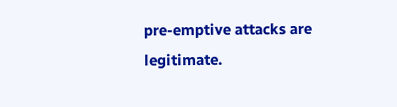pre-emptive attacks are legitimate.